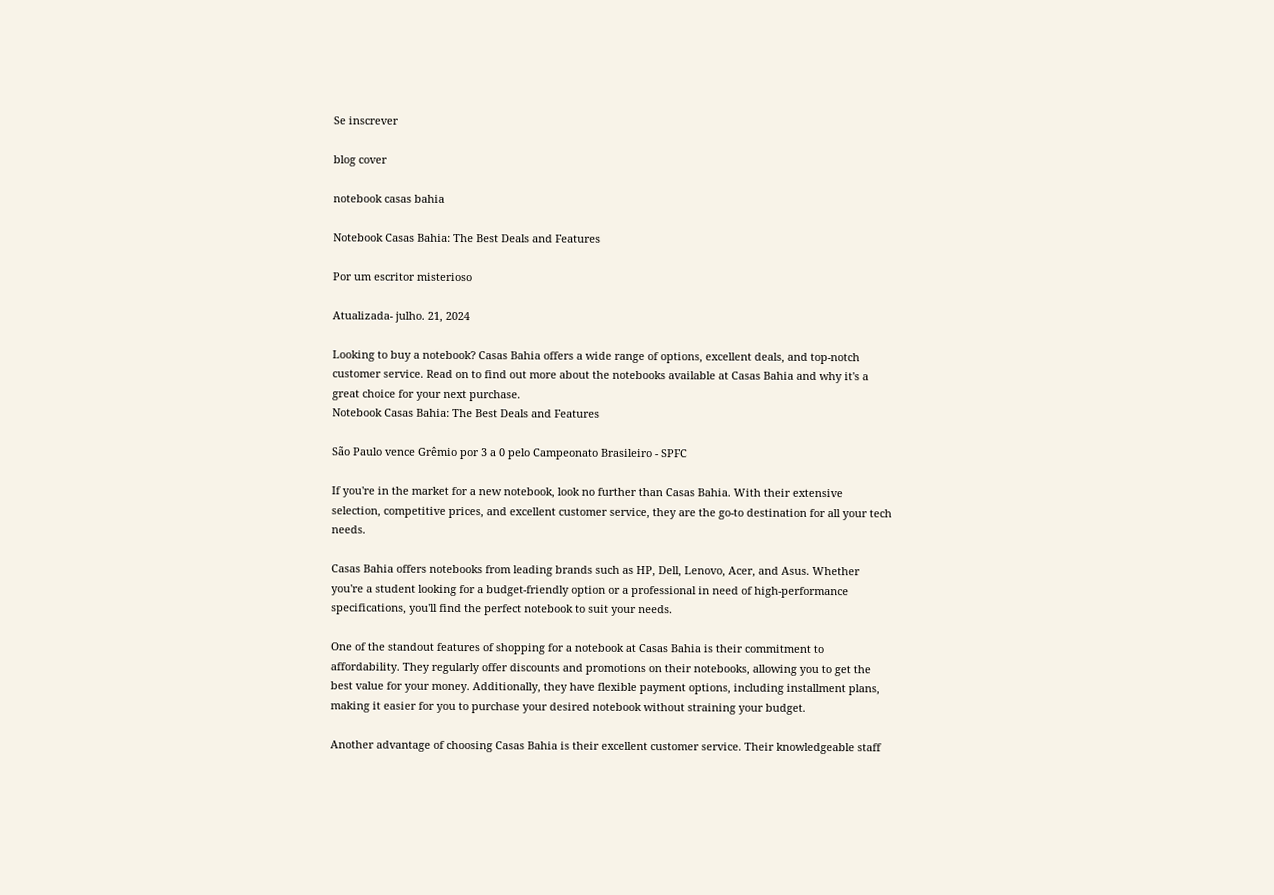Se inscrever

blog cover

notebook casas bahia

Notebook Casas Bahia: The Best Deals and Features

Por um escritor misterioso

Atualizada- julho. 21, 2024

Looking to buy a notebook? Casas Bahia offers a wide range of options, excellent deals, and top-notch customer service. Read on to find out more about the notebooks available at Casas Bahia and why it's a great choice for your next purchase.
Notebook Casas Bahia: The Best Deals and Features

São Paulo vence Grêmio por 3 a 0 pelo Campeonato Brasileiro - SPFC

If you're in the market for a new notebook, look no further than Casas Bahia. With their extensive selection, competitive prices, and excellent customer service, they are the go-to destination for all your tech needs.

Casas Bahia offers notebooks from leading brands such as HP, Dell, Lenovo, Acer, and Asus. Whether you're a student looking for a budget-friendly option or a professional in need of high-performance specifications, you'll find the perfect notebook to suit your needs.

One of the standout features of shopping for a notebook at Casas Bahia is their commitment to affordability. They regularly offer discounts and promotions on their notebooks, allowing you to get the best value for your money. Additionally, they have flexible payment options, including installment plans, making it easier for you to purchase your desired notebook without straining your budget.

Another advantage of choosing Casas Bahia is their excellent customer service. Their knowledgeable staff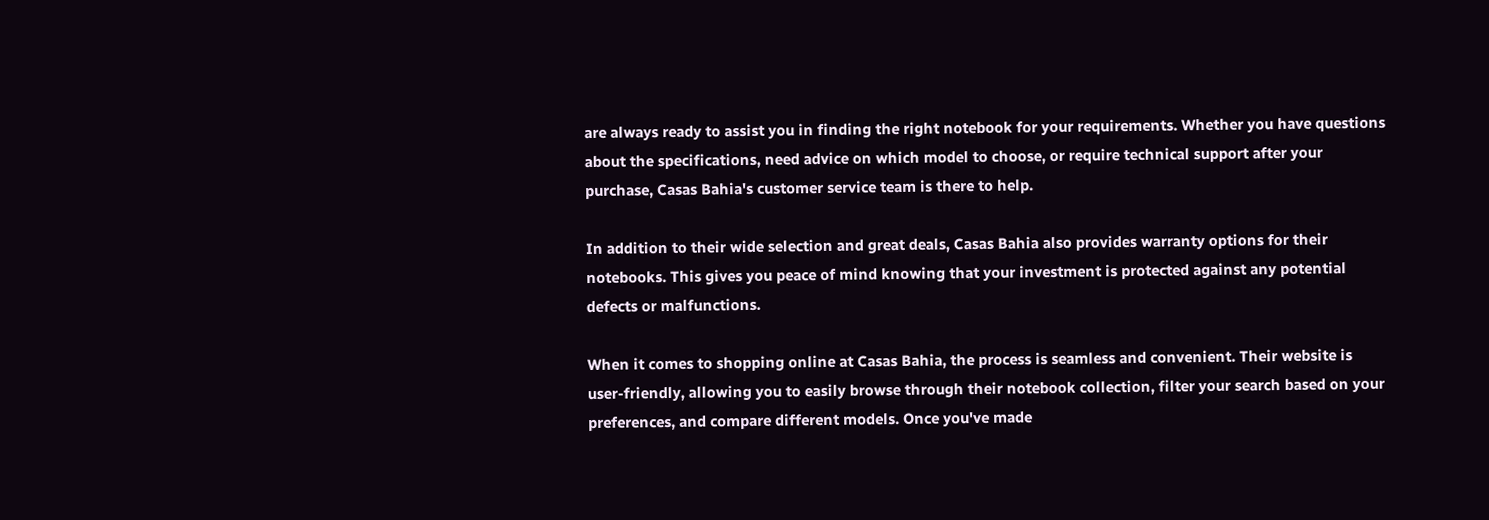are always ready to assist you in finding the right notebook for your requirements. Whether you have questions about the specifications, need advice on which model to choose, or require technical support after your purchase, Casas Bahia's customer service team is there to help.

In addition to their wide selection and great deals, Casas Bahia also provides warranty options for their notebooks. This gives you peace of mind knowing that your investment is protected against any potential defects or malfunctions.

When it comes to shopping online at Casas Bahia, the process is seamless and convenient. Their website is user-friendly, allowing you to easily browse through their notebook collection, filter your search based on your preferences, and compare different models. Once you've made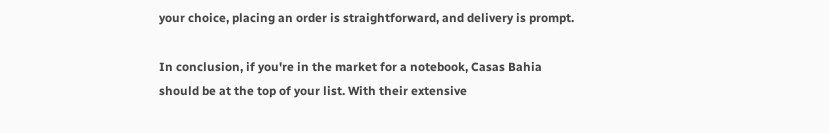your choice, placing an order is straightforward, and delivery is prompt.

In conclusion, if you're in the market for a notebook, Casas Bahia should be at the top of your list. With their extensive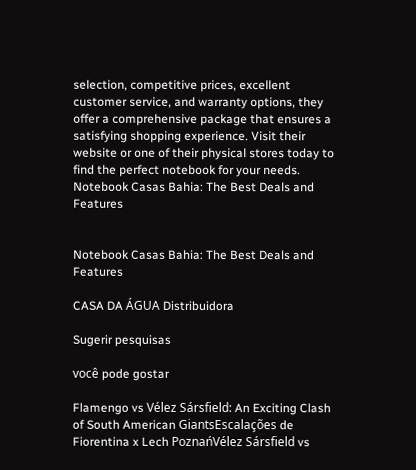selection, competitive prices, excellent customer service, and warranty options, they offer a comprehensive package that ensures a satisfying shopping experience. Visit their website or one of their physical stores today to find the perfect notebook for your needs.
Notebook Casas Bahia: The Best Deals and Features


Notebook Casas Bahia: The Best Deals and Features

CASA DA ÁGUA Distribuidora

Sugerir pesquisas

você pode gostar

Flamengo vs Vélez Sársfield: An Exciting Clash of South American GiantsEscalações de Fiorentina x Lech PoznańVélez Sársfield vs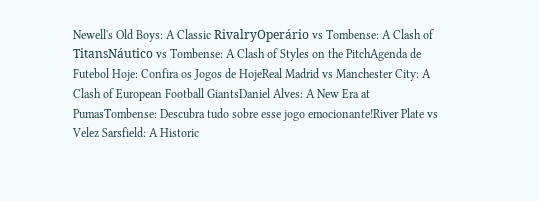Newell's Old Boys: A Classic RivalryOperário vs Tombense: A Clash of TitansNáutico vs Tombense: A Clash of Styles on the PitchAgenda de Futebol Hoje: Confira os Jogos de HojeReal Madrid vs Manchester City: A Clash of European Football GiantsDaniel Alves: A New Era at PumasTombense: Descubra tudo sobre esse jogo emocionante!River Plate vs Velez Sarsfield: A Historic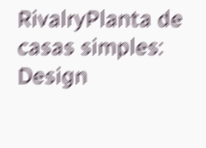RivalryPlanta de casas simples: Design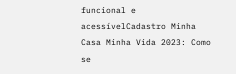funcional e acessívelCadastro Minha Casa Minha Vida 2023: Como se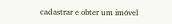cadastrar e obter um imóvel